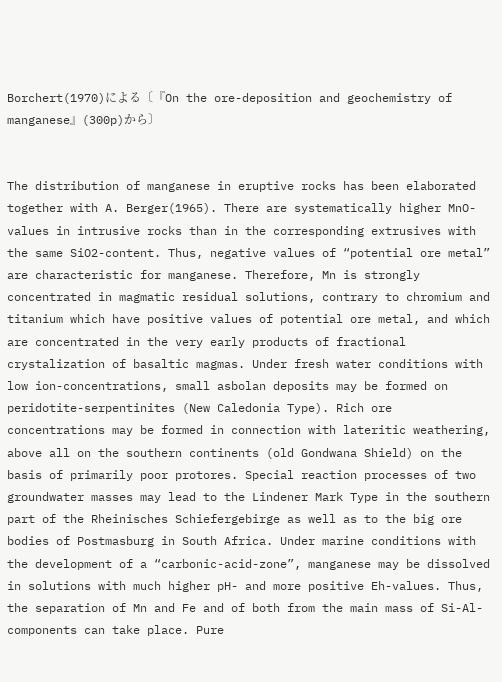Borchert(1970)による〔『On the ore-deposition and geochemistry of manganese』(300p)から〕


The distribution of manganese in eruptive rocks has been elaborated together with A. Berger(1965). There are systematically higher MnO-values in intrusive rocks than in the corresponding extrusives with the same SiO2-content. Thus, negative values of “potential ore metal” are characteristic for manganese. Therefore, Mn is strongly concentrated in magmatic residual solutions, contrary to chromium and titanium which have positive values of potential ore metal, and which are concentrated in the very early products of fractional crystalization of basaltic magmas. Under fresh water conditions with low ion-concentrations, small asbolan deposits may be formed on peridotite-serpentinites (New Caledonia Type). Rich ore concentrations may be formed in connection with lateritic weathering, above all on the southern continents (old Gondwana Shield) on the basis of primarily poor protores. Special reaction processes of two groundwater masses may lead to the Lindener Mark Type in the southern part of the Rheinisches Schiefergebirge as well as to the big ore bodies of Postmasburg in South Africa. Under marine conditions with the development of a “carbonic-acid-zone”, manganese may be dissolved in solutions with much higher pH- and more positive Eh-values. Thus, the separation of Mn and Fe and of both from the main mass of Si-Al-components can take place. Pure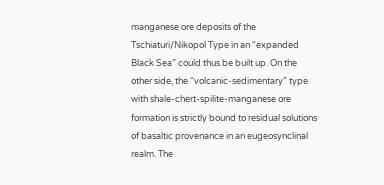manganese ore deposits of the Tschiaturi/Nikopol Type in an “expanded Black Sea” could thus be built up. On the other side, the “volcanic-sedimentary” type with shale-chert-spilite-manganese ore formation is strictly bound to residual solutions of basaltic provenance in an eugeosynclinal realm. The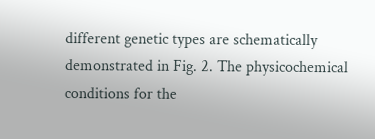different genetic types are schematically demonstrated in Fig. 2. The physicochemical conditions for the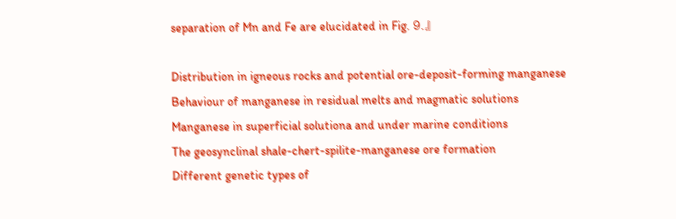separation of Mn and Fe are elucidated in Fig. 9.』

Distribution in igneous rocks and potential ore-deposit-forming manganese
Behaviour of manganese in residual melts and magmatic solutions
Manganese in superficial solutiona and under marine conditions
The geosynclinal shale-chert-spilite-manganese ore formation
Different genetic types of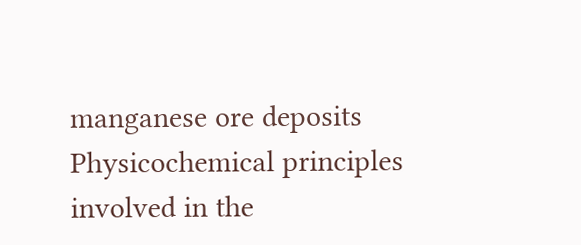manganese ore deposits
Physicochemical principles involved in the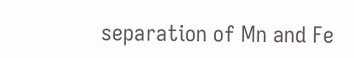separation of Mn and Fe